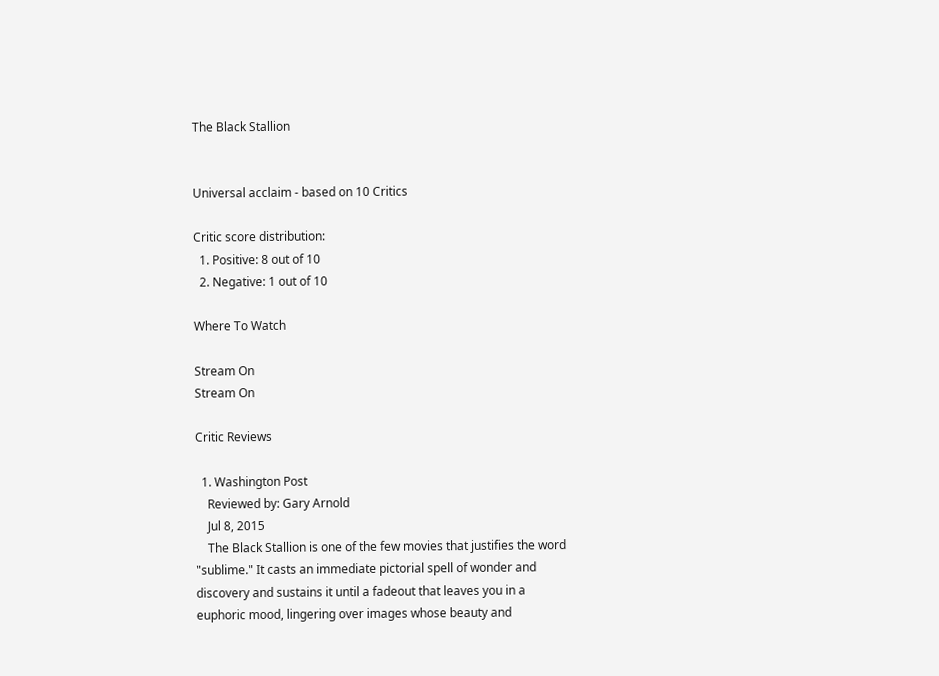The Black Stallion


Universal acclaim - based on 10 Critics

Critic score distribution:
  1. Positive: 8 out of 10
  2. Negative: 1 out of 10

Where To Watch

Stream On
Stream On

Critic Reviews

  1. Washington Post
    Reviewed by: Gary Arnold
    Jul 8, 2015
    The Black Stallion is one of the few movies that justifies the word "sublime." It casts an immediate pictorial spell of wonder and discovery and sustains it until a fadeout that leaves you in a euphoric mood, lingering over images whose beauty and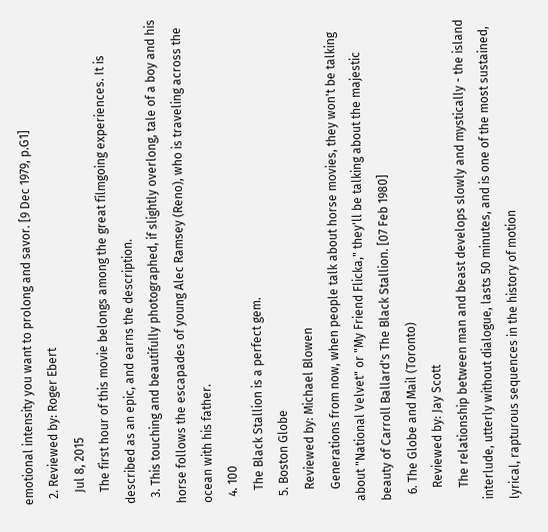emotional intensity you want to prolong and savor. [9 Dec 1979, p.G1]
  2. Reviewed by: Roger Ebert
    Jul 8, 2015
    The first hour of this movie belongs among the great filmgoing experiences. It is described as an epic, and earns the description.
  3. This touching and beautifully photographed, if slightly overlong, tale of a boy and his horse follows the escapades of young Alec Ramsey (Reno), who is traveling across the ocean with his father.
  4. 100
    The Black Stallion is a perfect gem.
  5. Boston Globe
    Reviewed by: Michael Blowen
    Generations from now, when people talk about horse movies, they won't be talking about "National Velvet" or "My Friend Flicka," they'll be talking about the majestic beauty of Carroll Ballard's The Black Stallion. [07 Feb 1980]
  6. The Globe and Mail (Toronto)
    Reviewed by: Jay Scott
    The relationship between man and beast develops slowly and mystically - the island interlude, utterly without dialogue, lasts 50 minutes, and is one of the most sustained, lyrical, rapturous sequences in the history of motion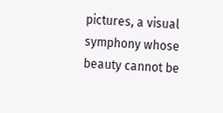pictures, a visual symphony whose beauty cannot be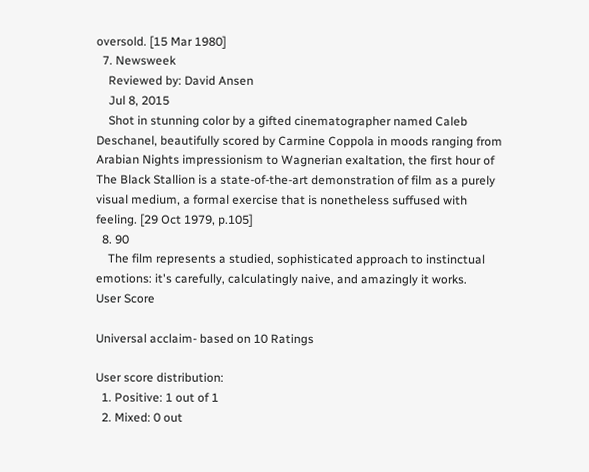oversold. [15 Mar 1980]
  7. Newsweek
    Reviewed by: David Ansen
    Jul 8, 2015
    Shot in stunning color by a gifted cinematographer named Caleb Deschanel, beautifully scored by Carmine Coppola in moods ranging from Arabian Nights impressionism to Wagnerian exaltation, the first hour of The Black Stallion is a state-of-the-art demonstration of film as a purely visual medium, a formal exercise that is nonetheless suffused with feeling. [29 Oct 1979, p.105]
  8. 90
    The film represents a studied, sophisticated approach to instinctual emotions: it's carefully, calculatingly naive, and amazingly it works.
User Score

Universal acclaim- based on 10 Ratings

User score distribution:
  1. Positive: 1 out of 1
  2. Mixed: 0 out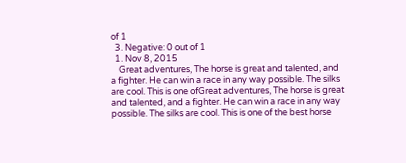of 1
  3. Negative: 0 out of 1
  1. Nov 8, 2015
    Great adventures, The horse is great and talented, and a fighter. He can win a race in any way possible. The silks are cool. This is one ofGreat adventures, The horse is great and talented, and a fighter. He can win a race in any way possible. The silks are cool. This is one of the best horse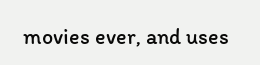movies ever, and uses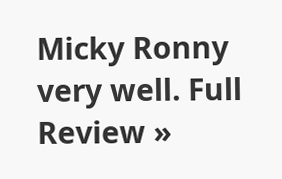Micky Ronny very well. Full Review »